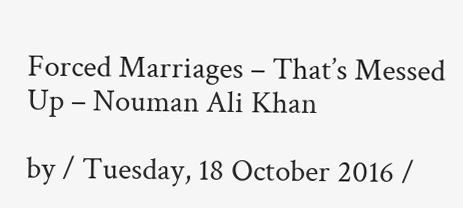Forced Marriages – That’s Messed Up – Nouman Ali Khan

by / Tuesday, 18 October 2016 /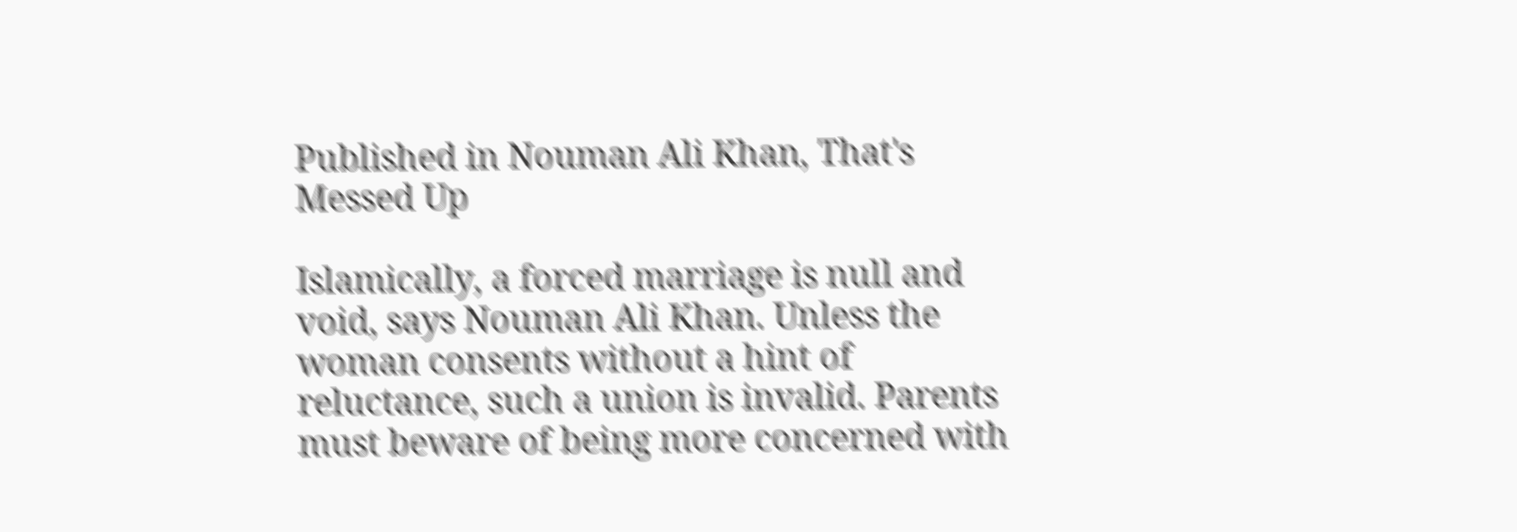Published in Nouman Ali Khan, That's Messed Up

Islamically, a forced marriage is null and void, says Nouman Ali Khan. Unless the woman consents without a hint of reluctance, such a union is invalid. Parents must beware of being more concerned with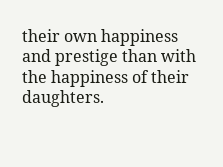their own happiness and prestige than with the happiness of their daughters.